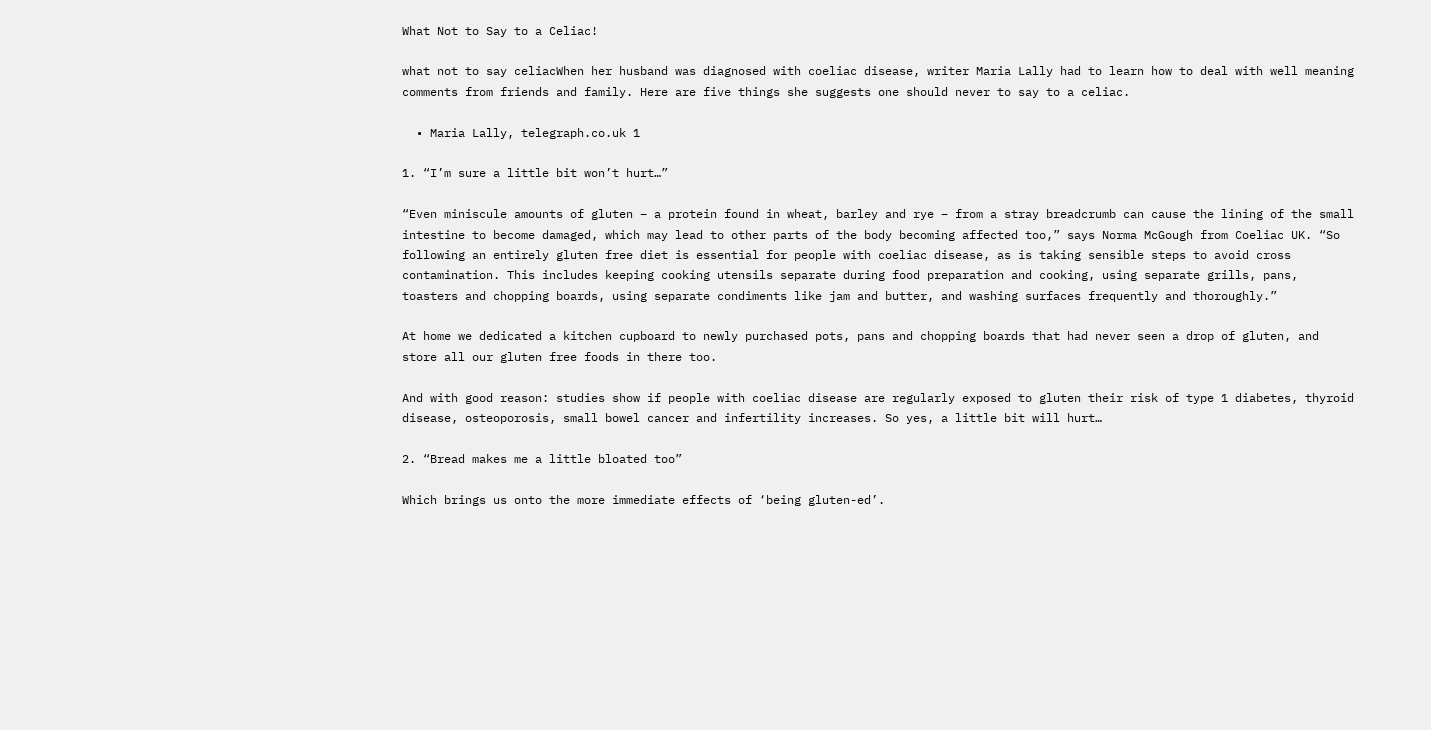What Not to Say to a Celiac!

what not to say celiacWhen her husband was diagnosed with coeliac disease, writer Maria Lally had to learn how to deal with well meaning comments from friends and family. Here are five things she suggests one should never to say to a celiac.

  • Maria Lally, telegraph.co.uk 1

1. “I’m sure a little bit won’t hurt…”

“Even miniscule amounts of gluten – a protein found in wheat, barley and rye – from a stray breadcrumb can cause the lining of the small intestine to become damaged, which may lead to other parts of the body becoming affected too,” says Norma McGough from Coeliac UK. “So following an entirely gluten free diet is essential for people with coeliac disease, as is taking sensible steps to avoid cross contamination. This includes keeping cooking utensils separate during food preparation and cooking, using separate grills, pans, toasters and chopping boards, using separate condiments like jam and butter, and washing surfaces frequently and thoroughly.”

At home we dedicated a kitchen cupboard to newly purchased pots, pans and chopping boards that had never seen a drop of gluten, and store all our gluten free foods in there too.

And with good reason: studies show if people with coeliac disease are regularly exposed to gluten their risk of type 1 diabetes, thyroid disease, osteoporosis, small bowel cancer and infertility increases. So yes, a little bit will hurt…

2. “Bread makes me a little bloated too”

Which brings us onto the more immediate effects of ‘being gluten-ed’.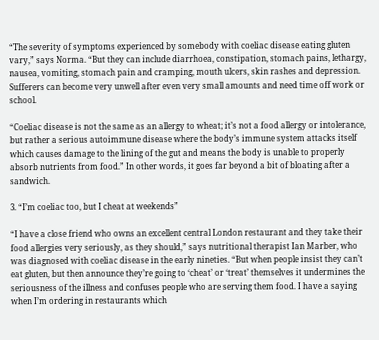“The severity of symptoms experienced by somebody with coeliac disease eating gluten vary,” says Norma. “But they can include diarrhoea, constipation, stomach pains, lethargy, nausea, vomiting, stomach pain and cramping, mouth ulcers, skin rashes and depression. Sufferers can become very unwell after even very small amounts and need time off work or school.

“Coeliac disease is not the same as an allergy to wheat; it’s not a food allergy or intolerance, but rather a serious autoimmune disease where the body’s immune system attacks itself which causes damage to the lining of the gut and means the body is unable to properly absorb nutrients from food.” In other words, it goes far beyond a bit of bloating after a sandwich.

3. “I’m coeliac too, but I cheat at weekends”

“I have a close friend who owns an excellent central London restaurant and they take their food allergies very seriously, as they should,” says nutritional therapist Ian Marber, who was diagnosed with coeliac disease in the early nineties. “But when people insist they can’t eat gluten, but then announce they’re going to ‘cheat’ or ‘treat’ themselves it undermines the seriousness of the illness and confuses people who are serving them food. I have a saying when I’m ordering in restaurants which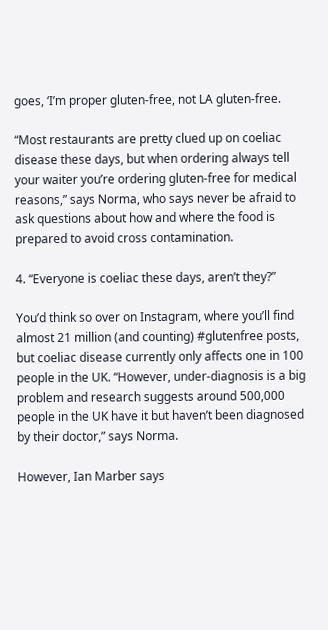goes, ‘I’m proper gluten-free, not LA gluten-free.

“Most restaurants are pretty clued up on coeliac disease these days, but when ordering always tell your waiter you’re ordering gluten-free for medical reasons,” says Norma, who says never be afraid to ask questions about how and where the food is prepared to avoid cross contamination.

4. “Everyone is coeliac these days, aren’t they?”

You’d think so over on Instagram, where you’ll find almost 21 million (and counting) #glutenfree posts, but coeliac disease currently only affects one in 100 people in the UK. “However, under-diagnosis is a big problem and research suggests around 500,000 people in the UK have it but haven’t been diagnosed by their doctor,” says Norma.

However, Ian Marber says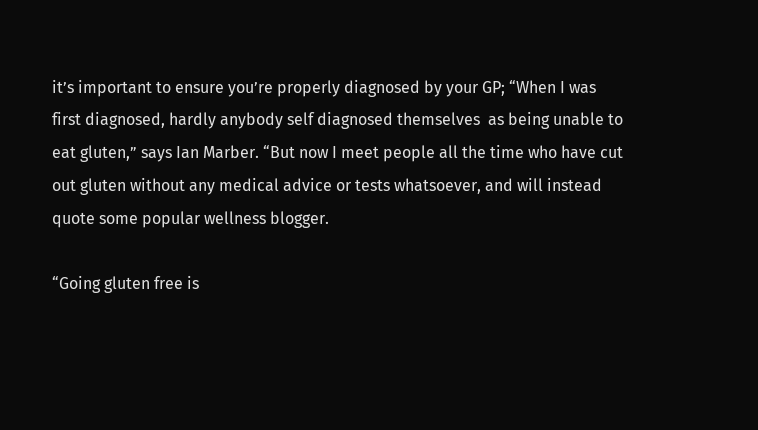it’s important to ensure you’re properly diagnosed by your GP; “When I was first diagnosed, hardly anybody self diagnosed themselves  as being unable to eat gluten,” says Ian Marber. “But now I meet people all the time who have cut out gluten without any medical advice or tests whatsoever, and will instead quote some popular wellness blogger.

“Going gluten free is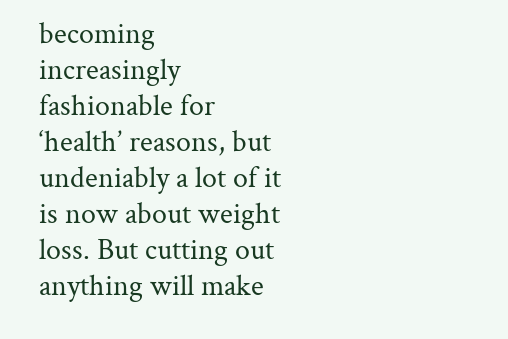becoming increasingly fashionable for ‘health’ reasons, but undeniably a lot of it is now about weight loss. But cutting out anything will make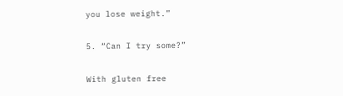you lose weight.”

5. “Can I try some?”

With gluten free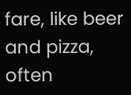fare, like beer and pizza, often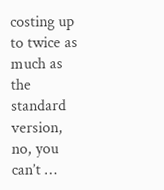costing up to twice as much as the standard version, no, you can’t …